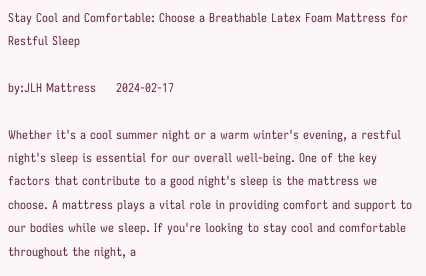Stay Cool and Comfortable: Choose a Breathable Latex Foam Mattress for Restful Sleep

by:JLH Mattress     2024-02-17

Whether it's a cool summer night or a warm winter's evening, a restful night's sleep is essential for our overall well-being. One of the key factors that contribute to a good night's sleep is the mattress we choose. A mattress plays a vital role in providing comfort and support to our bodies while we sleep. If you're looking to stay cool and comfortable throughout the night, a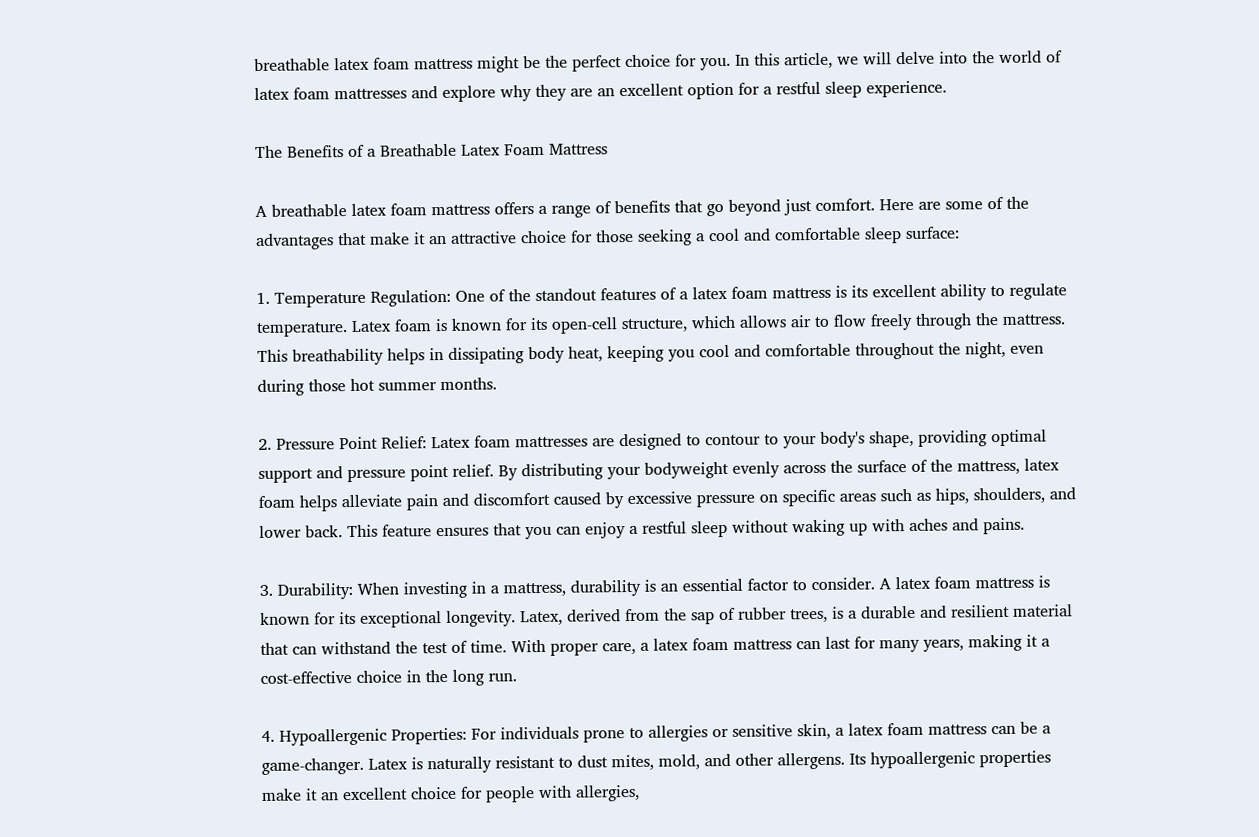breathable latex foam mattress might be the perfect choice for you. In this article, we will delve into the world of latex foam mattresses and explore why they are an excellent option for a restful sleep experience.

The Benefits of a Breathable Latex Foam Mattress

A breathable latex foam mattress offers a range of benefits that go beyond just comfort. Here are some of the advantages that make it an attractive choice for those seeking a cool and comfortable sleep surface:

1. Temperature Regulation: One of the standout features of a latex foam mattress is its excellent ability to regulate temperature. Latex foam is known for its open-cell structure, which allows air to flow freely through the mattress. This breathability helps in dissipating body heat, keeping you cool and comfortable throughout the night, even during those hot summer months.

2. Pressure Point Relief: Latex foam mattresses are designed to contour to your body's shape, providing optimal support and pressure point relief. By distributing your bodyweight evenly across the surface of the mattress, latex foam helps alleviate pain and discomfort caused by excessive pressure on specific areas such as hips, shoulders, and lower back. This feature ensures that you can enjoy a restful sleep without waking up with aches and pains.

3. Durability: When investing in a mattress, durability is an essential factor to consider. A latex foam mattress is known for its exceptional longevity. Latex, derived from the sap of rubber trees, is a durable and resilient material that can withstand the test of time. With proper care, a latex foam mattress can last for many years, making it a cost-effective choice in the long run.

4. Hypoallergenic Properties: For individuals prone to allergies or sensitive skin, a latex foam mattress can be a game-changer. Latex is naturally resistant to dust mites, mold, and other allergens. Its hypoallergenic properties make it an excellent choice for people with allergies,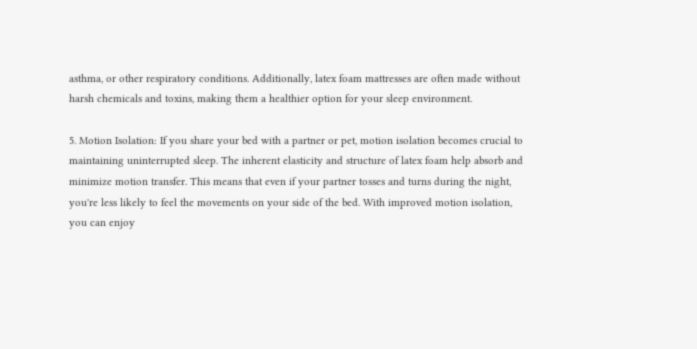asthma, or other respiratory conditions. Additionally, latex foam mattresses are often made without harsh chemicals and toxins, making them a healthier option for your sleep environment.

5. Motion Isolation: If you share your bed with a partner or pet, motion isolation becomes crucial to maintaining uninterrupted sleep. The inherent elasticity and structure of latex foam help absorb and minimize motion transfer. This means that even if your partner tosses and turns during the night, you're less likely to feel the movements on your side of the bed. With improved motion isolation, you can enjoy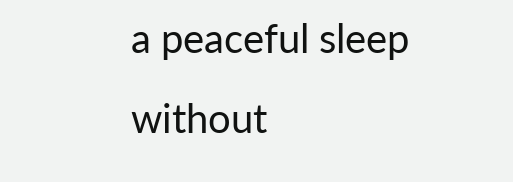a peaceful sleep without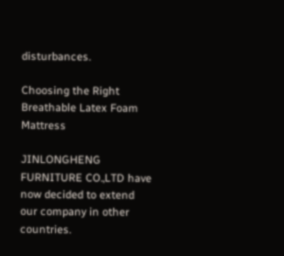disturbances.

Choosing the Right Breathable Latex Foam Mattress

JINLONGHENG FURNITURE CO.,LTD have now decided to extend our company in other countries.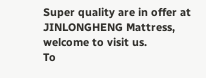Super quality are in offer at JINLONGHENG Mattress, welcome to visit us.
To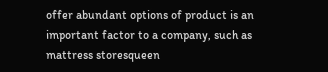offer abundant options of product is an important factor to a company, such as mattress storesqueen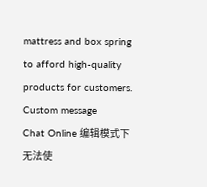mattress and box spring to afford high-quality products for customers.
Custom message
Chat Online 编辑模式下无法使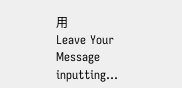用
Leave Your Message inputting...